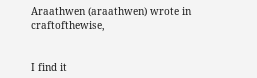Araathwen (araathwen) wrote in craftofthewise,


I find it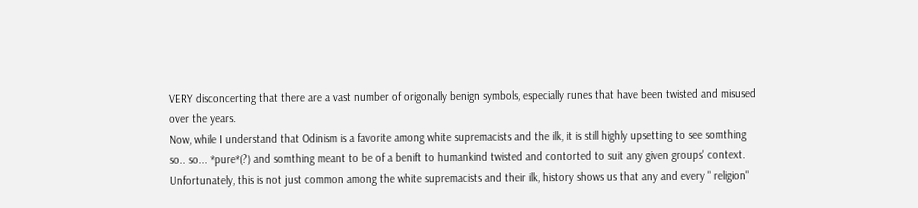VERY disconcerting that there are a vast number of origonally benign symbols, especially runes that have been twisted and misused over the years.
Now, while I understand that Odinism is a favorite among white supremacists and the ilk, it is still highly upsetting to see somthing so.. so... *pure*(?) and somthing meant to be of a benift to humankind twisted and contorted to suit any given groups' context.
Unfortunately, this is not just common among the white supremacists and their ilk, history shows us that any and every " religion"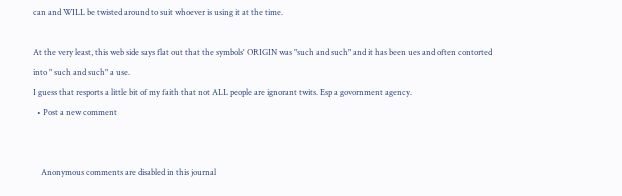can and WILL be twisted around to suit whoever is using it at the time.

At the very least, this web side says flat out that the symbols' ORIGIN was "such and such" and it has been ues and often contorted into " such and such" a use.
I guess that resports a little bit of my faith that not ALL people are ignorant twits. Esp a govornment agency.
  • Post a new comment


    Anonymous comments are disabled in this journal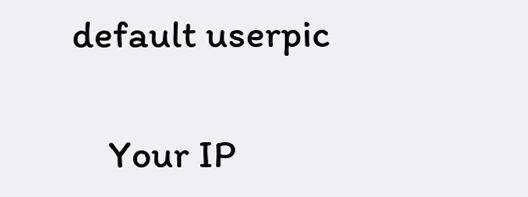default userpic

    Your IP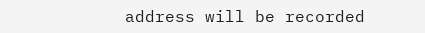address will be recorded